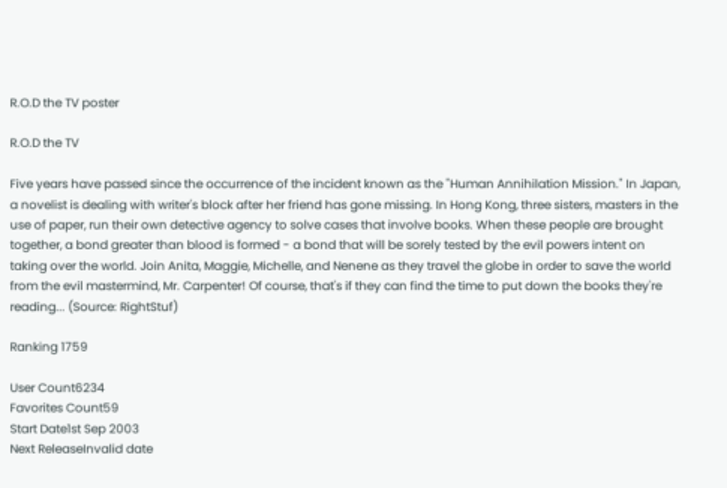R.O.D the TV poster

R.O.D the TV

Five years have passed since the occurrence of the incident known as the "Human Annihilation Mission." In Japan, a novelist is dealing with writer's block after her friend has gone missing. In Hong Kong, three sisters, masters in the use of paper, run their own detective agency to solve cases that involve books. When these people are brought together, a bond greater than blood is formed - a bond that will be sorely tested by the evil powers intent on taking over the world. Join Anita, Maggie, Michelle, and Nenene as they travel the globe in order to save the world from the evil mastermind, Mr. Carpenter! Of course, that's if they can find the time to put down the books they're reading... (Source: RightStuf)

Ranking 1759

User Count6234
Favorites Count59
Start Date1st Sep 2003
Next ReleaseInvalid date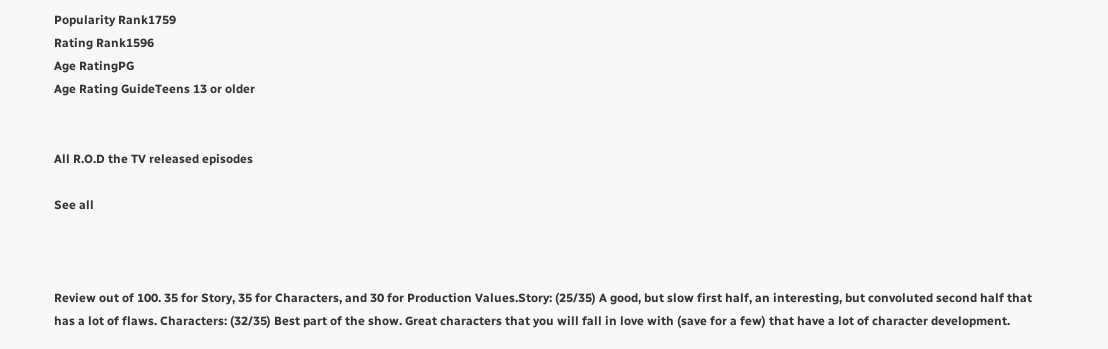Popularity Rank1759
Rating Rank1596
Age RatingPG
Age Rating GuideTeens 13 or older


All R.O.D the TV released episodes

See all



Review out of 100. 35 for Story, 35 for Characters, and 30 for Production Values.Story: (25/35) A good, but slow first half, an interesting, but convoluted second half that has a lot of flaws. Characters: (32/35) Best part of the show. Great characters that you will fall in love with (save for a few) that have a lot of character development.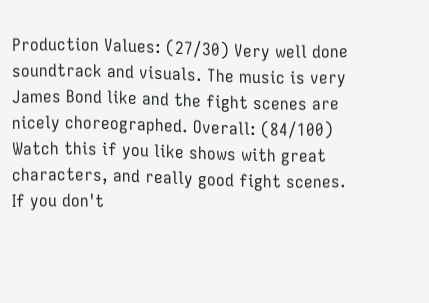Production Values: (27/30) Very well done soundtrack and visuals. The music is very James Bond like and the fight scenes are nicely choreographed. Overall: (84/100) Watch this if you like shows with great characters, and really good fight scenes. If you don't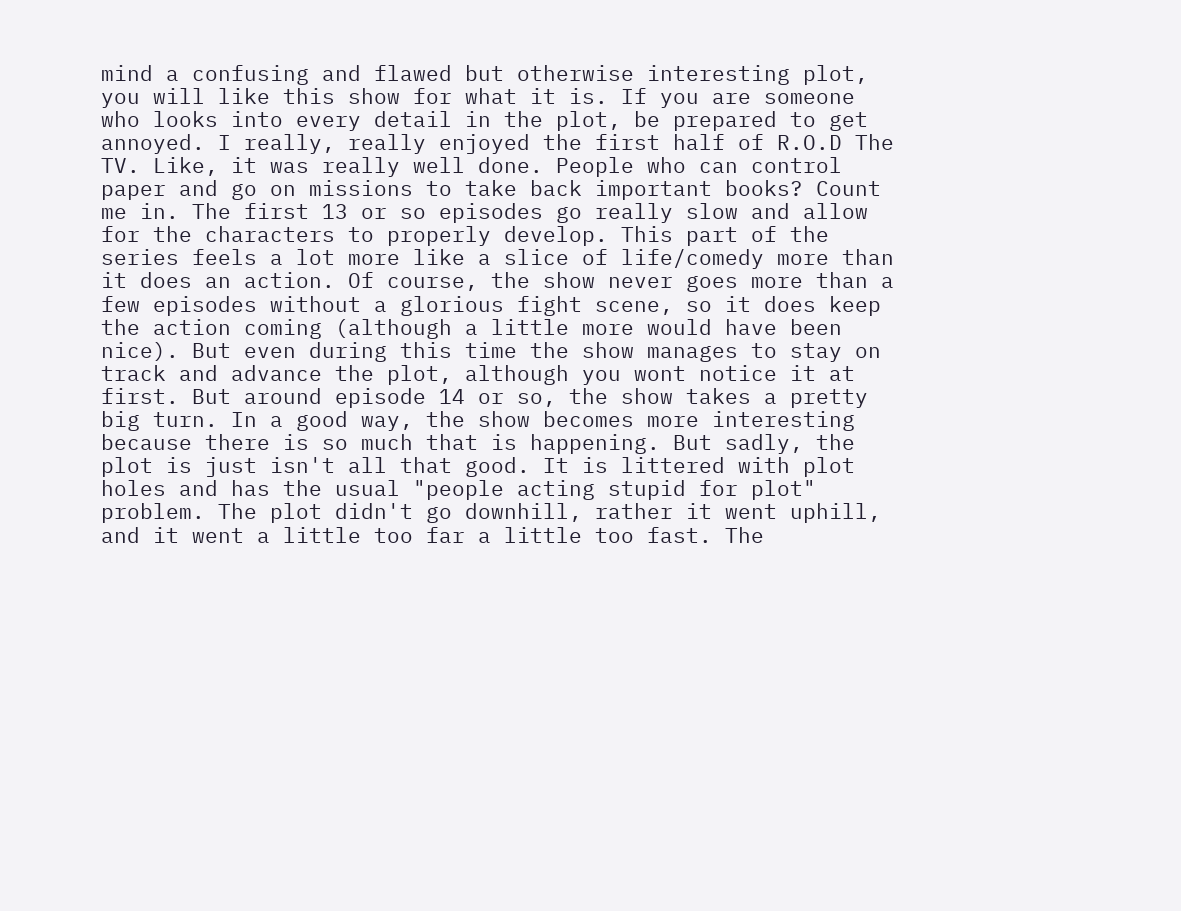mind a confusing and flawed but otherwise interesting plot, you will like this show for what it is. If you are someone who looks into every detail in the plot, be prepared to get annoyed. I really, really enjoyed the first half of R.O.D The TV. Like, it was really well done. People who can control paper and go on missions to take back important books? Count me in. The first 13 or so episodes go really slow and allow for the characters to properly develop. This part of the series feels a lot more like a slice of life/comedy more than it does an action. Of course, the show never goes more than a few episodes without a glorious fight scene, so it does keep the action coming (although a little more would have been nice). But even during this time the show manages to stay on track and advance the plot, although you wont notice it at first. But around episode 14 or so, the show takes a pretty big turn. In a good way, the show becomes more interesting because there is so much that is happening. But sadly, the plot is just isn't all that good. It is littered with plot holes and has the usual "people acting stupid for plot" problem. The plot didn't go downhill, rather it went uphill, and it went a little too far a little too fast. The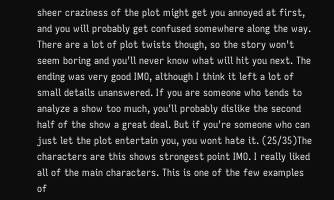sheer craziness of the plot might get you annoyed at first, and you will probably get confused somewhere along the way. There are a lot of plot twists though, so the story won't seem boring and you'll never know what will hit you next. The ending was very good IMO, although I think it left a lot of small details unanswered. If you are someone who tends to analyze a show too much, you'll probably dislike the second half of the show a great deal. But if you're someone who can just let the plot entertain you, you wont hate it. (25/35)The characters are this shows strongest point IMO. I really liked all of the main characters. This is one of the few examples of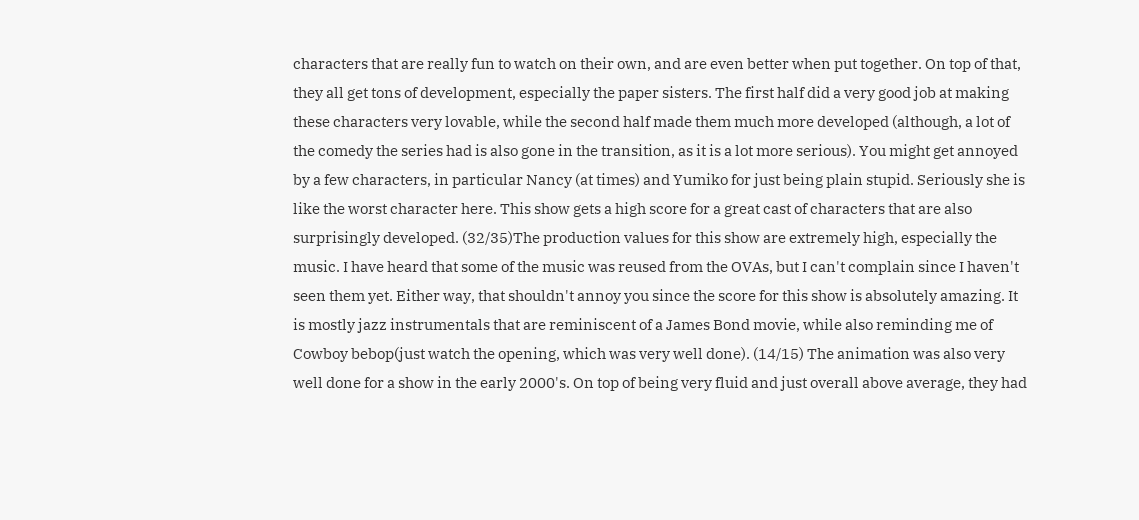characters that are really fun to watch on their own, and are even better when put together. On top of that, they all get tons of development, especially the paper sisters. The first half did a very good job at making these characters very lovable, while the second half made them much more developed (although, a lot of the comedy the series had is also gone in the transition, as it is a lot more serious). You might get annoyed by a few characters, in particular Nancy (at times) and Yumiko for just being plain stupid. Seriously she is like the worst character here. This show gets a high score for a great cast of characters that are also surprisingly developed. (32/35)The production values for this show are extremely high, especially the music. I have heard that some of the music was reused from the OVAs, but I can't complain since I haven't seen them yet. Either way, that shouldn't annoy you since the score for this show is absolutely amazing. It is mostly jazz instrumentals that are reminiscent of a James Bond movie, while also reminding me of Cowboy bebop(just watch the opening, which was very well done). (14/15) The animation was also very well done for a show in the early 2000's. On top of being very fluid and just overall above average, they had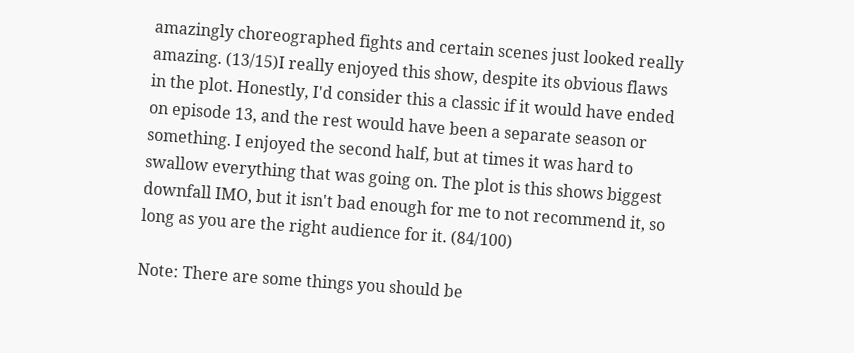amazingly choreographed fights and certain scenes just looked really amazing. (13/15)I really enjoyed this show, despite its obvious flaws in the plot. Honestly, I'd consider this a classic if it would have ended on episode 13, and the rest would have been a separate season or something. I enjoyed the second half, but at times it was hard to swallow everything that was going on. The plot is this shows biggest downfall IMO, but it isn't bad enough for me to not recommend it, so long as you are the right audience for it. (84/100)

Note: There are some things you should be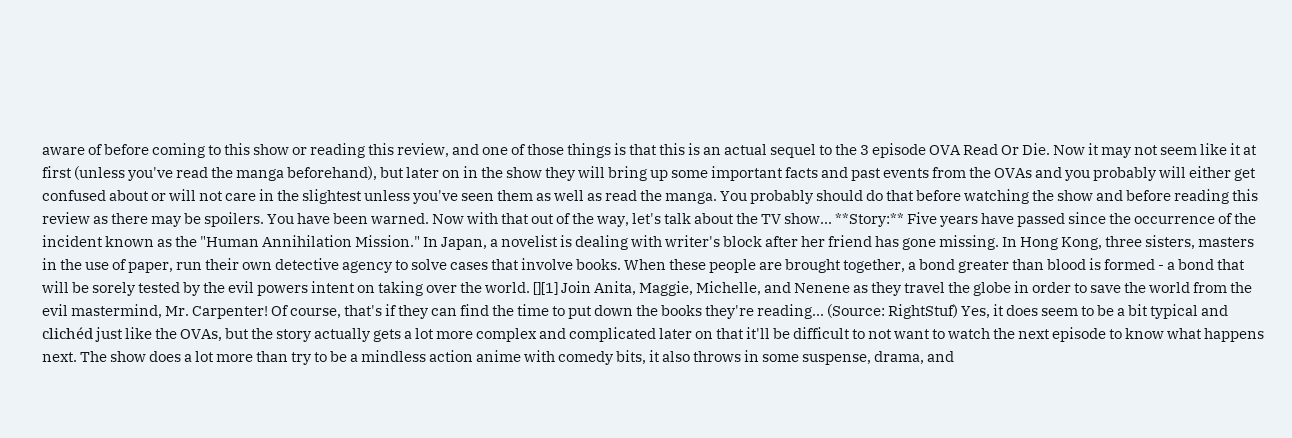aware of before coming to this show or reading this review, and one of those things is that this is an actual sequel to the 3 episode OVA Read Or Die. Now it may not seem like it at first (unless you've read the manga beforehand), but later on in the show they will bring up some important facts and past events from the OVAs and you probably will either get confused about or will not care in the slightest unless you've seen them as well as read the manga. You probably should do that before watching the show and before reading this review as there may be spoilers. You have been warned. Now with that out of the way, let's talk about the TV show... **Story:** Five years have passed since the occurrence of the incident known as the "Human Annihilation Mission." In Japan, a novelist is dealing with writer's block after her friend has gone missing. In Hong Kong, three sisters, masters in the use of paper, run their own detective agency to solve cases that involve books. When these people are brought together, a bond greater than blood is formed - a bond that will be sorely tested by the evil powers intent on taking over the world. [][1] Join Anita, Maggie, Michelle, and Nenene as they travel the globe in order to save the world from the evil mastermind, Mr. Carpenter! Of course, that's if they can find the time to put down the books they're reading... (Source: RightStuf) Yes, it does seem to be a bit typical and clichéd just like the OVAs, but the story actually gets a lot more complex and complicated later on that it'll be difficult to not want to watch the next episode to know what happens next. The show does a lot more than try to be a mindless action anime with comedy bits, it also throws in some suspense, drama, and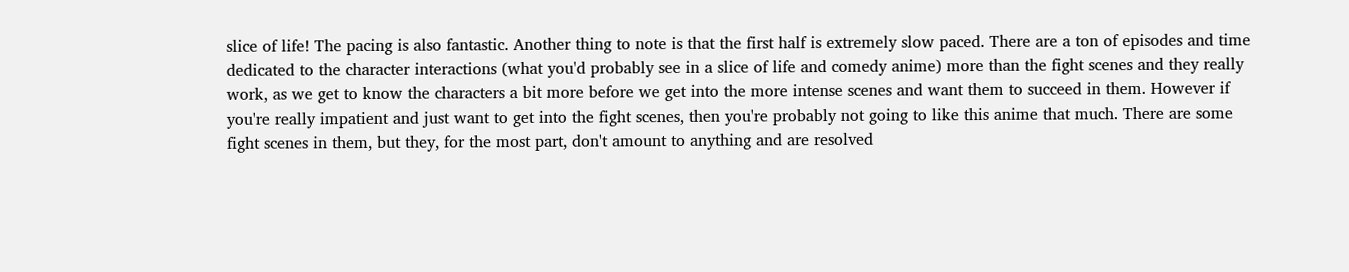slice of life! The pacing is also fantastic. Another thing to note is that the first half is extremely slow paced. There are a ton of episodes and time dedicated to the character interactions (what you'd probably see in a slice of life and comedy anime) more than the fight scenes and they really work, as we get to know the characters a bit more before we get into the more intense scenes and want them to succeed in them. However if you're really impatient and just want to get into the fight scenes, then you're probably not going to like this anime that much. There are some fight scenes in them, but they, for the most part, don't amount to anything and are resolved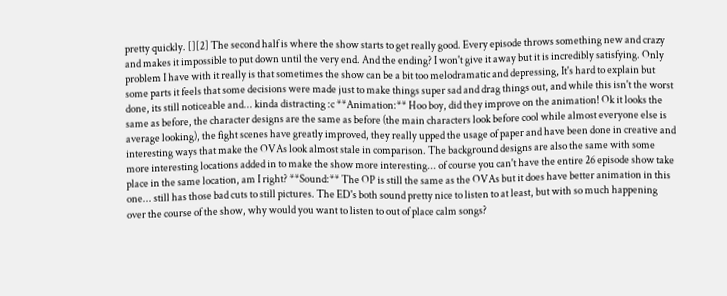pretty quickly. [][2] The second half is where the show starts to get really good. Every episode throws something new and crazy and makes it impossible to put down until the very end. And the ending? I won't give it away but it is incredibly satisfying. Only problem I have with it really is that sometimes the show can be a bit too melodramatic and depressing, It's hard to explain but some parts it feels that some decisions were made just to make things super sad and drag things out, and while this isn't the worst done, its still noticeable and... kinda distracting :c **Animation:** Hoo boy, did they improve on the animation! Ok it looks the same as before, the character designs are the same as before (the main characters look before cool while almost everyone else is average looking), the fight scenes have greatly improved, they really upped the usage of paper and have been done in creative and interesting ways that make the OVAs look almost stale in comparison. The background designs are also the same with some more interesting locations added in to make the show more interesting... of course you can't have the entire 26 episode show take place in the same location, am I right? **Sound:** The OP is still the same as the OVAs but it does have better animation in this one... still has those bad cuts to still pictures. The ED's both sound pretty nice to listen to at least, but with so much happening over the course of the show, why would you want to listen to out of place calm songs?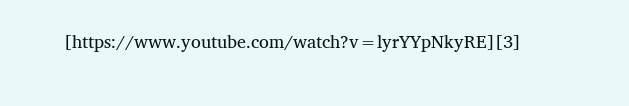[https://www.youtube.com/watch?v=lyrYYpNkyRE][3]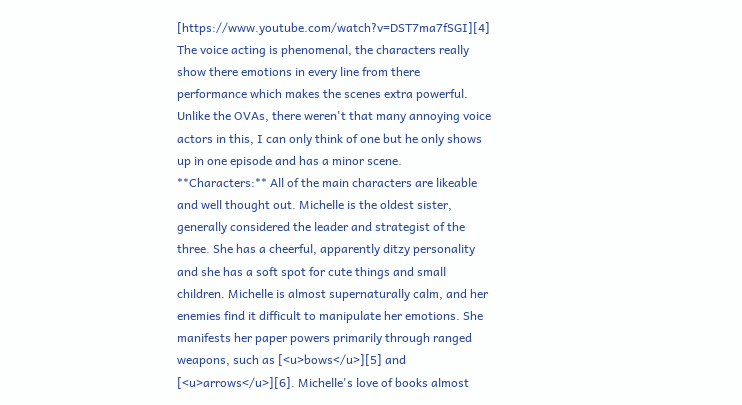[https://www.youtube.com/watch?v=DST7ma7fSGI][4] The voice acting is phenomenal, the characters really show there emotions in every line from there performance which makes the scenes extra powerful. Unlike the OVAs, there weren't that many annoying voice actors in this, I can only think of one but he only shows up in one episode and has a minor scene. **Characters:** All of the main characters are likeable and well thought out. Michelle is the oldest sister, generally considered the leader and strategist of the three. She has a cheerful, apparently ditzy personality and she has a soft spot for cute things and small children. Michelle is almost supernaturally calm, and her enemies find it difficult to manipulate her emotions. She manifests her paper powers primarily through ranged weapons, such as [<u>bows</u>][5] and [<u>arrows</u>][6]. Michelle's love of books almost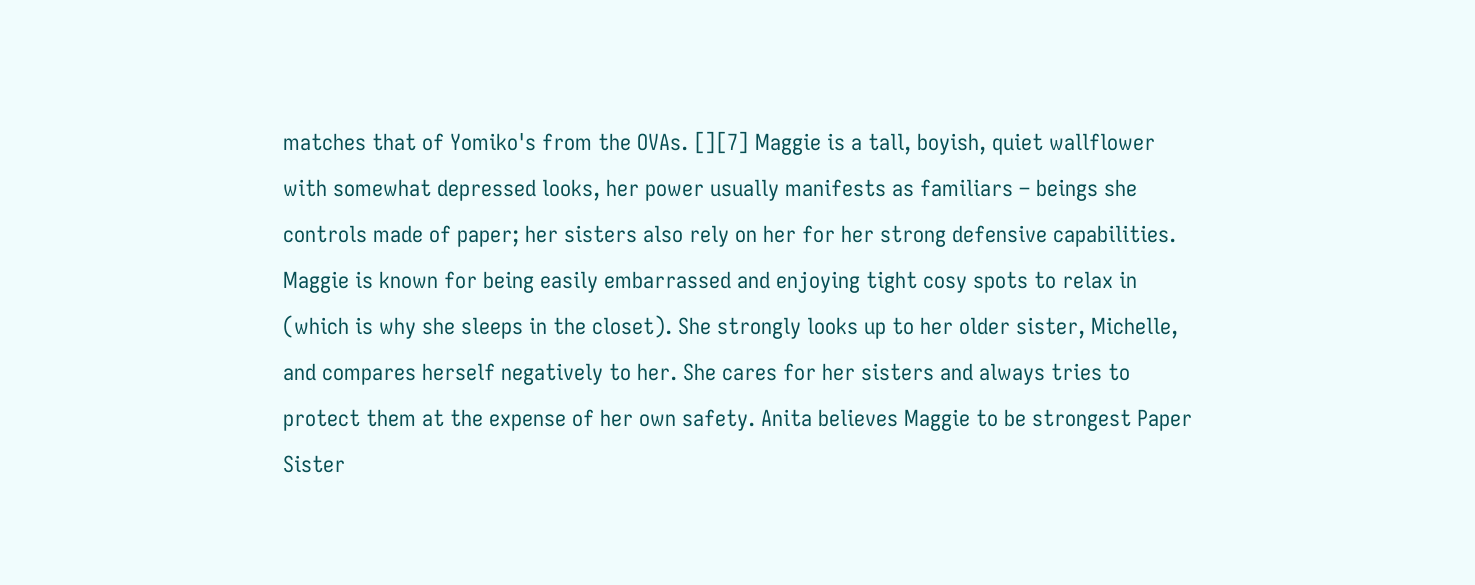matches that of Yomiko's from the OVAs. [][7] Maggie is a tall, boyish, quiet wallflower with somewhat depressed looks, her power usually manifests as familiars – beings she controls made of paper; her sisters also rely on her for her strong defensive capabilities. Maggie is known for being easily embarrassed and enjoying tight cosy spots to relax in (which is why she sleeps in the closet). She strongly looks up to her older sister, Michelle, and compares herself negatively to her. She cares for her sisters and always tries to protect them at the expense of her own safety. Anita believes Maggie to be strongest Paper Sister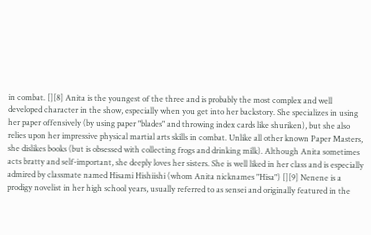in combat. [][8] Anita is the youngest of the three and is probably the most complex and well developed character in the show, especially when you get into her backstory. She specializes in using her paper offensively (by using paper "blades" and throwing index cards like shuriken), but she also relies upon her impressive physical martial arts skills in combat. Unlike all other known Paper Masters, she dislikes books (but is obsessed with collecting frogs and drinking milk). Although Anita sometimes acts bratty and self-important, she deeply loves her sisters. She is well liked in her class and is especially admired by classmate named Hisami Hishiishi (whom Anita nicknames "Hisa") [][9] Nenene is a prodigy novelist in her high school years, usually referred to as sensei and originally featured in the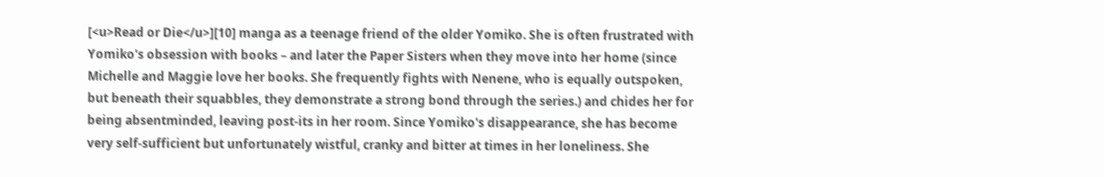[<u>Read or Die</u>][10] manga as a teenage friend of the older Yomiko. She is often frustrated with Yomiko's obsession with books – and later the Paper Sisters when they move into her home (since Michelle and Maggie love her books. She frequently fights with Nenene, who is equally outspoken, but beneath their squabbles, they demonstrate a strong bond through the series.) and chides her for being absentminded, leaving post-its in her room. Since Yomiko's disappearance, she has become very self-sufficient but unfortunately wistful, cranky and bitter at times in her loneliness. She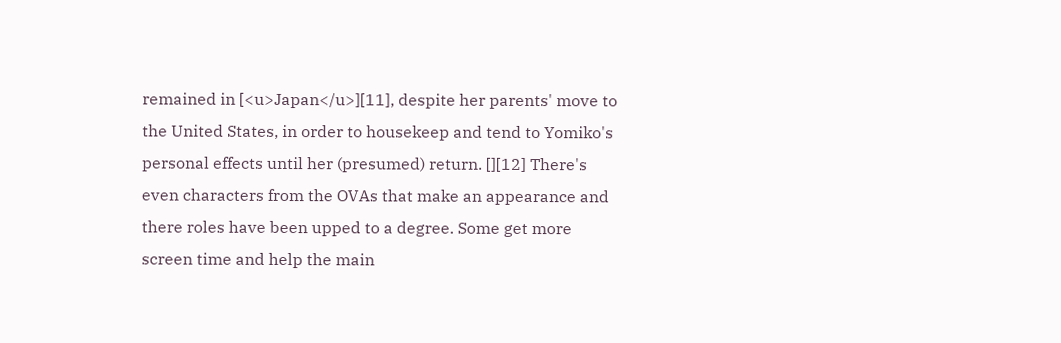remained in [<u>Japan</u>][11], despite her parents' move to the United States, in order to housekeep and tend to Yomiko's personal effects until her (presumed) return. [][12] There's even characters from the OVAs that make an appearance and there roles have been upped to a degree. Some get more screen time and help the main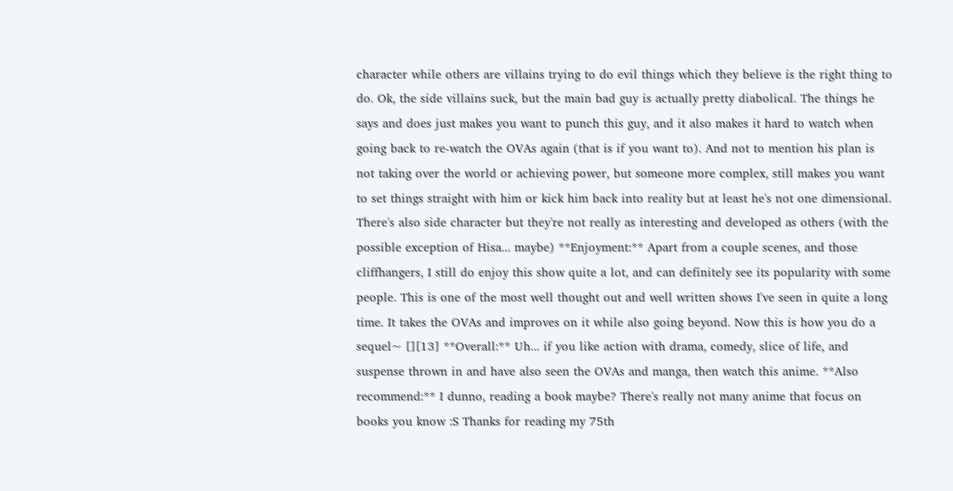character while others are villains trying to do evil things which they believe is the right thing to do. Ok, the side villains suck, but the main bad guy is actually pretty diabolical. The things he says and does just makes you want to punch this guy, and it also makes it hard to watch when going back to re-watch the OVAs again (that is if you want to). And not to mention his plan is not taking over the world or achieving power, but someone more complex, still makes you want to set things straight with him or kick him back into reality but at least he's not one dimensional. There's also side character but they're not really as interesting and developed as others (with the possible exception of Hisa... maybe) **Enjoyment:** Apart from a couple scenes, and those cliffhangers, I still do enjoy this show quite a lot, and can definitely see its popularity with some people. This is one of the most well thought out and well written shows I've seen in quite a long time. It takes the OVAs and improves on it while also going beyond. Now this is how you do a sequel~ [][13] **Overall:** Uh... if you like action with drama, comedy, slice of life, and suspense thrown in and have also seen the OVAs and manga, then watch this anime. **Also recommend:** I dunno, reading a book maybe? There's really not many anime that focus on books you know :S Thanks for reading my 75th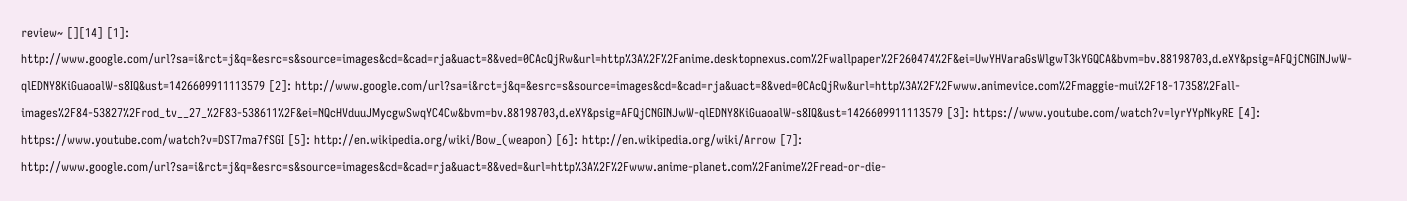review~ [][14] [1]: http://www.google.com/url?sa=i&rct=j&q=&esrc=s&source=images&cd=&cad=rja&uact=8&ved=0CAcQjRw&url=http%3A%2F%2Fanime.desktopnexus.com%2Fwallpaper%2F260474%2F&ei=UwYHVaraGsWlgwT3kYGQCA&bvm=bv.88198703,d.eXY&psig=AFQjCNGINJwW-qlEDNY8KiGuaoalW-s8IQ&ust=1426609911113579 [2]: http://www.google.com/url?sa=i&rct=j&q=&esrc=s&source=images&cd=&cad=rja&uact=8&ved=0CAcQjRw&url=http%3A%2F%2Fwww.animevice.com%2Fmaggie-mui%2F18-17358%2Fall-images%2F84-53827%2Frod_tv__27_%2F83-538611%2F&ei=NQcHVduuJMycgwSwqYC4Cw&bvm=bv.88198703,d.eXY&psig=AFQjCNGINJwW-qlEDNY8KiGuaoalW-s8IQ&ust=1426609911113579 [3]: https://www.youtube.com/watch?v=lyrYYpNkyRE [4]: https://www.youtube.com/watch?v=DST7ma7fSGI [5]: http://en.wikipedia.org/wiki/Bow_(weapon) [6]: http://en.wikipedia.org/wiki/Arrow [7]: http://www.google.com/url?sa=i&rct=j&q=&esrc=s&source=images&cd=&cad=rja&uact=8&ved=&url=http%3A%2F%2Fwww.anime-planet.com%2Fanime%2Fread-or-die-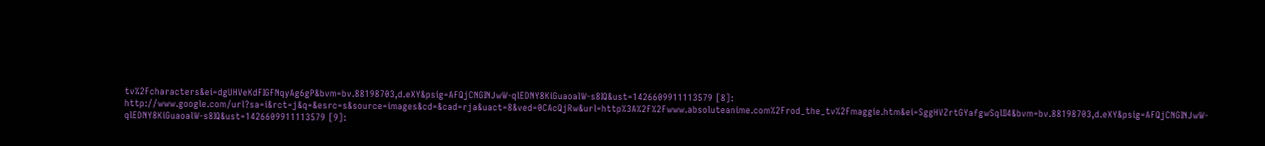tv%2Fcharacters&ei=dgUHVeKdFIGFNqyAg6gP&bvm=bv.88198703,d.eXY&psig=AFQjCNGINJwW-qlEDNY8KiGuaoalW-s8IQ&ust=1426609911113579 [8]: http://www.google.com/url?sa=i&rct=j&q=&esrc=s&source=images&cd=&cad=rja&uact=8&ved=0CAcQjRw&url=http%3A%2F%2Fwww.absoluteanime.com%2Frod_the_tv%2Fmaggie.htm&ei=SggHVZrtGYafgwSqlII4&bvm=bv.88198703,d.eXY&psig=AFQjCNGINJwW-qlEDNY8KiGuaoalW-s8IQ&ust=1426609911113579 [9]: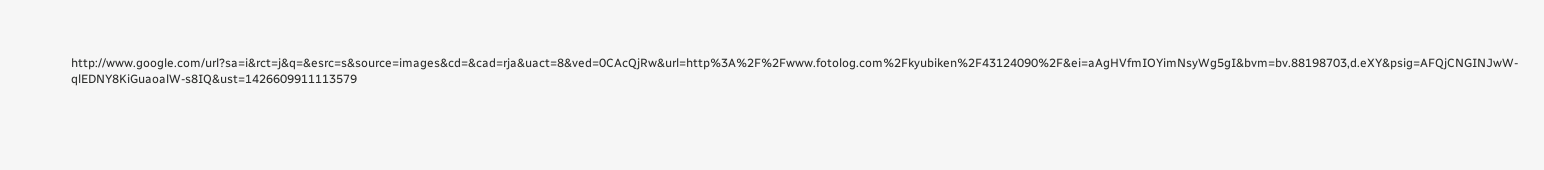http://www.google.com/url?sa=i&rct=j&q=&esrc=s&source=images&cd=&cad=rja&uact=8&ved=0CAcQjRw&url=http%3A%2F%2Fwww.fotolog.com%2Fkyubiken%2F43124090%2F&ei=aAgHVfmIOYimNsyWg5gI&bvm=bv.88198703,d.eXY&psig=AFQjCNGINJwW-qlEDNY8KiGuaoalW-s8IQ&ust=1426609911113579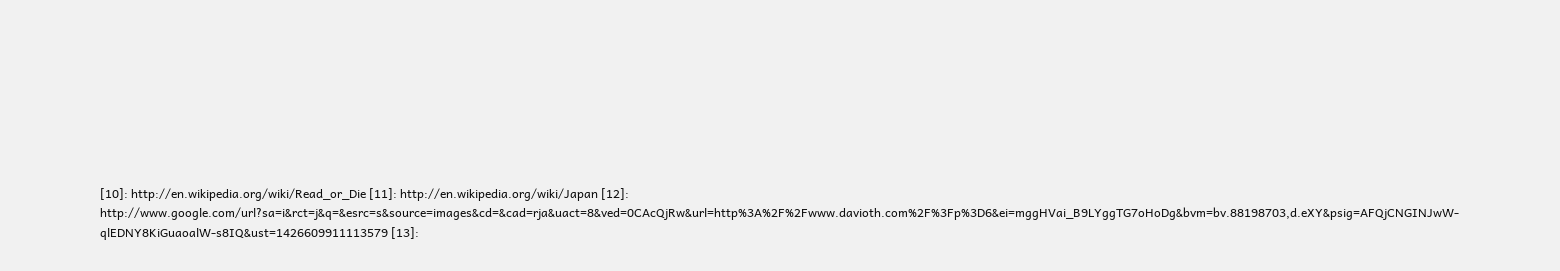[10]: http://en.wikipedia.org/wiki/Read_or_Die [11]: http://en.wikipedia.org/wiki/Japan [12]: http://www.google.com/url?sa=i&rct=j&q=&esrc=s&source=images&cd=&cad=rja&uact=8&ved=0CAcQjRw&url=http%3A%2F%2Fwww.davioth.com%2F%3Fp%3D6&ei=mggHVai_B9LYggTG7oHoDg&bvm=bv.88198703,d.eXY&psig=AFQjCNGINJwW-qlEDNY8KiGuaoalW-s8IQ&ust=1426609911113579 [13]: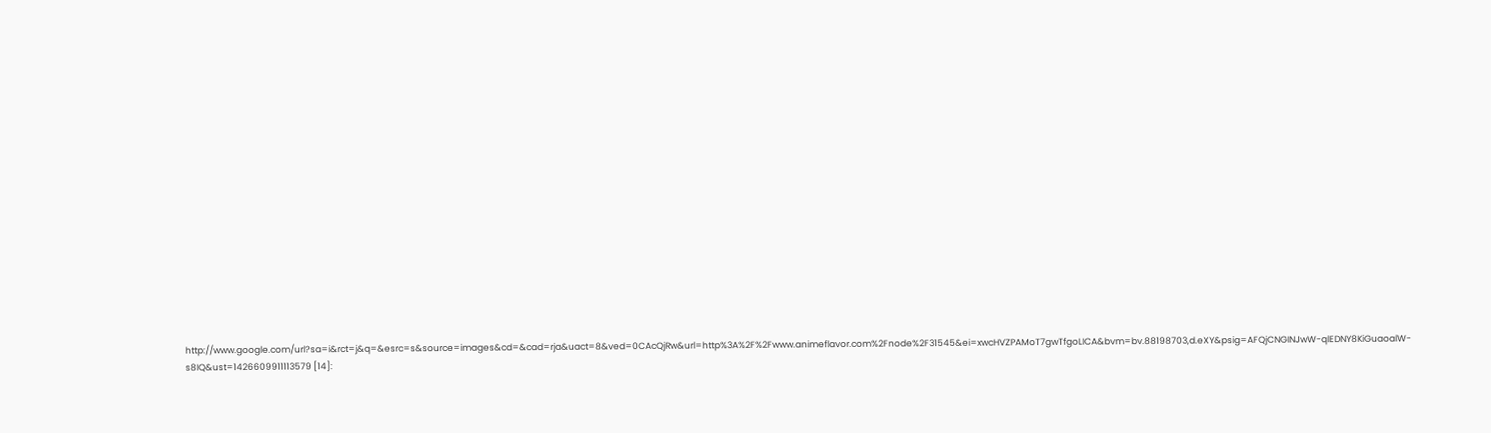http://www.google.com/url?sa=i&rct=j&q=&esrc=s&source=images&cd=&cad=rja&uact=8&ved=0CAcQjRw&url=http%3A%2F%2Fwww.animeflavor.com%2Fnode%2F31545&ei=xwcHVZPAMoT7gwTfgoLICA&bvm=bv.88198703,d.eXY&psig=AFQjCNGINJwW-qlEDNY8KiGuaoalW-s8IQ&ust=1426609911113579 [14]: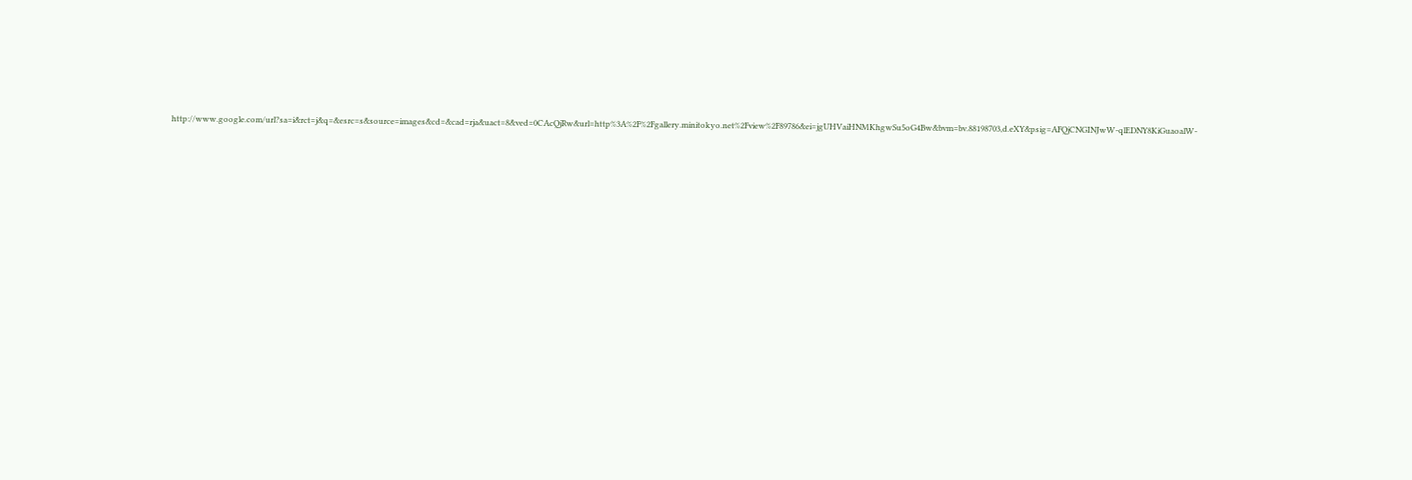http://www.google.com/url?sa=i&rct=j&q=&esrc=s&source=images&cd=&cad=rja&uact=8&ved=0CAcQjRw&url=http%3A%2F%2Fgallery.minitokyo.net%2Fview%2F89786&ei=jgUHVaiHNMKhgwSu5oG4Bw&bvm=bv.88198703,d.eXY&psig=AFQjCNGINJwW-qlEDNY8KiGuaoalW-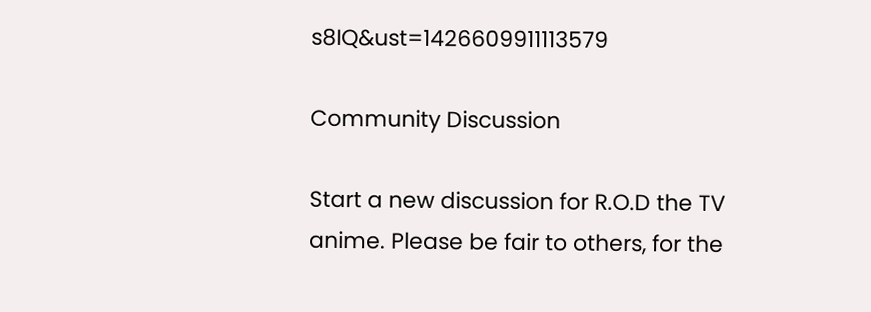s8IQ&ust=1426609911113579

Community Discussion

Start a new discussion for R.O.D the TV anime. Please be fair to others, for the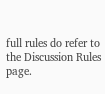full rules do refer to the Discussion Rules page.